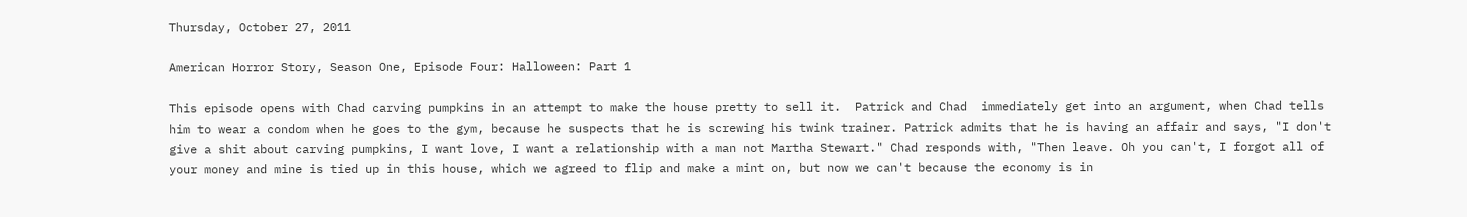Thursday, October 27, 2011

American Horror Story, Season One, Episode Four: Halloween: Part 1

This episode opens with Chad carving pumpkins in an attempt to make the house pretty to sell it.  Patrick and Chad  immediately get into an argument, when Chad tells him to wear a condom when he goes to the gym, because he suspects that he is screwing his twink trainer. Patrick admits that he is having an affair and says, "I don't give a shit about carving pumpkins, I want love, I want a relationship with a man not Martha Stewart." Chad responds with, "Then leave. Oh you can't, I forgot all of your money and mine is tied up in this house, which we agreed to flip and make a mint on, but now we can't because the economy is in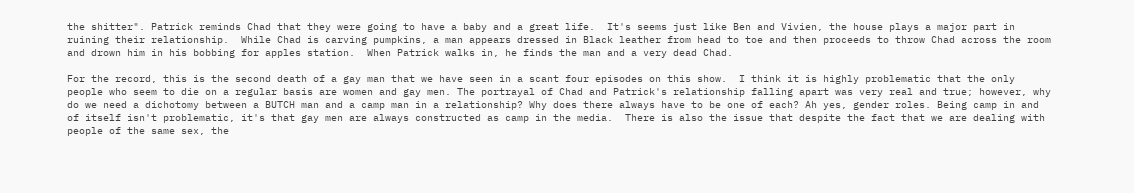the shitter". Patrick reminds Chad that they were going to have a baby and a great life.  It's seems just like Ben and Vivien, the house plays a major part in ruining their relationship.  While Chad is carving pumpkins, a man appears dressed in Black leather from head to toe and then proceeds to throw Chad across the room and drown him in his bobbing for apples station.  When Patrick walks in, he finds the man and a very dead Chad.

For the record, this is the second death of a gay man that we have seen in a scant four episodes on this show.  I think it is highly problematic that the only people who seem to die on a regular basis are women and gay men. The portrayal of Chad and Patrick's relationship falling apart was very real and true; however, why do we need a dichotomy between a BUTCH man and a camp man in a relationship? Why does there always have to be one of each? Ah yes, gender roles. Being camp in and of itself isn't problematic, it's that gay men are always constructed as camp in the media.  There is also the issue that despite the fact that we are dealing with people of the same sex, the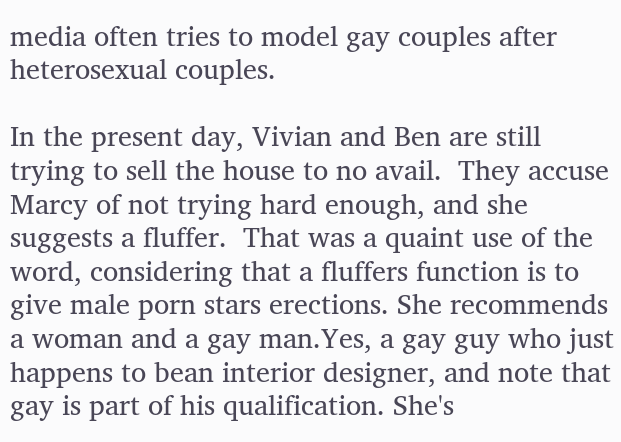media often tries to model gay couples after heterosexual couples.

In the present day, Vivian and Ben are still trying to sell the house to no avail.  They accuse Marcy of not trying hard enough, and she suggests a fluffer.  That was a quaint use of the word, considering that a fluffers function is to give male porn stars erections. She recommends a woman and a gay man.Yes, a gay guy who just happens to bean interior designer, and note that gay is part of his qualification. She's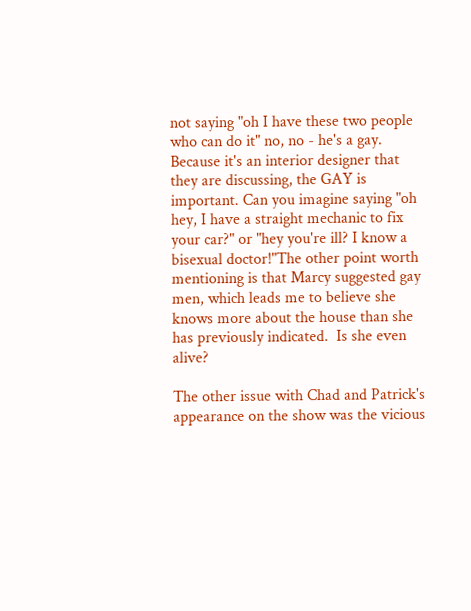not saying "oh I have these two people who can do it" no, no - he's a gay. Because it's an interior designer that they are discussing, the GAY is important. Can you imagine saying "oh hey, I have a straight mechanic to fix your car?" or "hey you're ill? I know a bisexual doctor!"The other point worth mentioning is that Marcy suggested gay men, which leads me to believe she knows more about the house than she has previously indicated.  Is she even alive?

The other issue with Chad and Patrick's appearance on the show was the vicious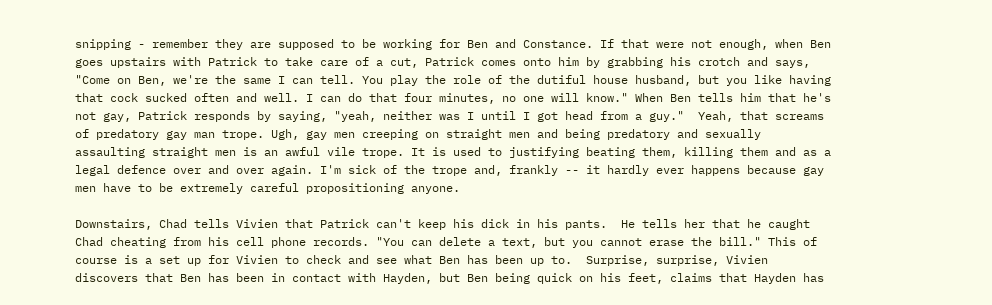snipping - remember they are supposed to be working for Ben and Constance. If that were not enough, when Ben goes upstairs with Patrick to take care of a cut, Patrick comes onto him by grabbing his crotch and says, "Come on Ben, we're the same I can tell. You play the role of the dutiful house husband, but you like having that cock sucked often and well. I can do that four minutes, no one will know." When Ben tells him that he's not gay, Patrick responds by saying, "yeah, neither was I until I got head from a guy."  Yeah, that screams of predatory gay man trope. Ugh, gay men creeping on straight men and being predatory and sexually assaulting straight men is an awful vile trope. It is used to justifying beating them, killing them and as a legal defence over and over again. I'm sick of the trope and, frankly -- it hardly ever happens because gay men have to be extremely careful propositioning anyone.

Downstairs, Chad tells Vivien that Patrick can't keep his dick in his pants.  He tells her that he caught Chad cheating from his cell phone records. "You can delete a text, but you cannot erase the bill." This of course is a set up for Vivien to check and see what Ben has been up to.  Surprise, surprise, Vivien discovers that Ben has been in contact with Hayden, but Ben being quick on his feet, claims that Hayden has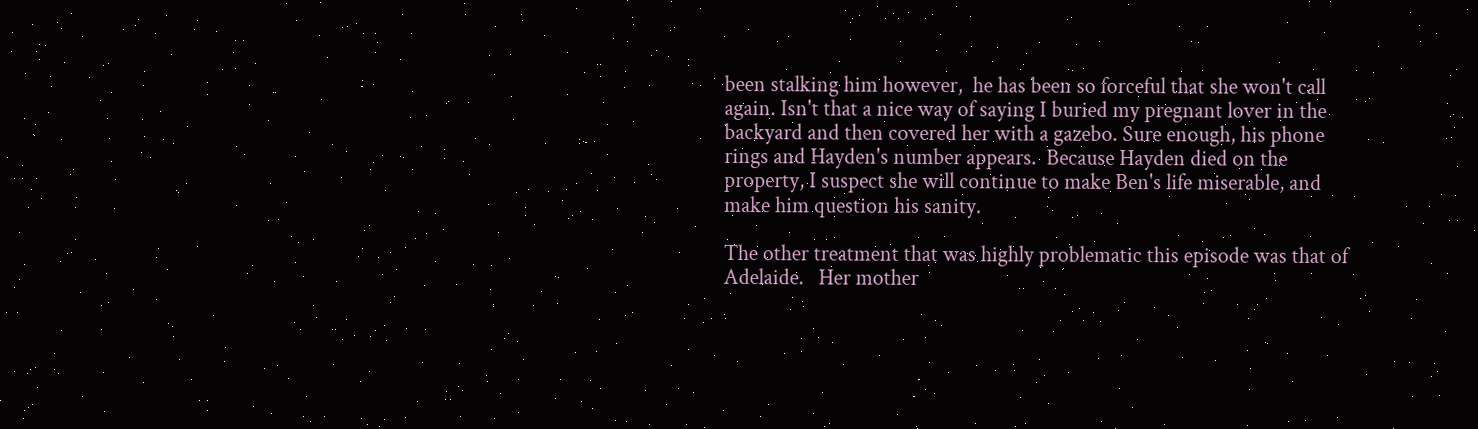been stalking him however,  he has been so forceful that she won't call again. Isn't that a nice way of saying I buried my pregnant lover in the backyard and then covered her with a gazebo. Sure enough, his phone rings and Hayden's number appears.  Because Hayden died on the property, I suspect she will continue to make Ben's life miserable, and make him question his sanity.

The other treatment that was highly problematic this episode was that of Adelaide.   Her mother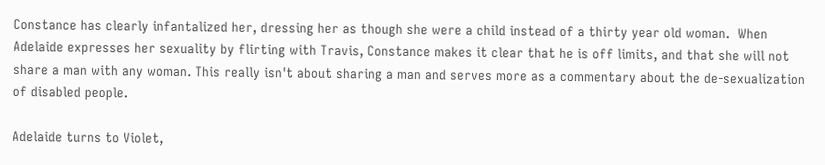Constance has clearly infantalized her, dressing her as though she were a child instead of a thirty year old woman.  When Adelaide expresses her sexuality by flirting with Travis, Constance makes it clear that he is off limits, and that she will not share a man with any woman. This really isn't about sharing a man and serves more as a commentary about the de-sexualization of disabled people.

Adelaide turns to Violet,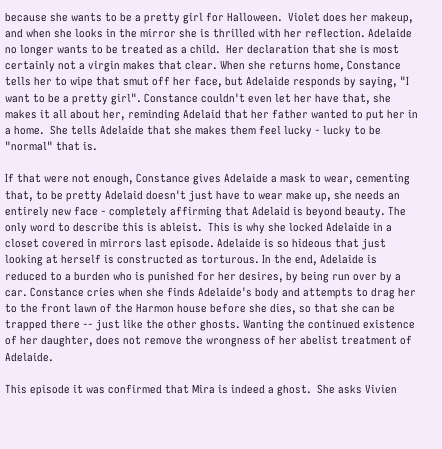because she wants to be a pretty girl for Halloween.  Violet does her makeup, and when she looks in the mirror she is thrilled with her reflection. Adelaide no longer wants to be treated as a child.  Her declaration that she is most certainly not a virgin makes that clear. When she returns home, Constance tells her to wipe that smut off her face, but Adelaide responds by saying, "I want to be a pretty girl". Constance couldn't even let her have that, she makes it all about her, reminding Adelaid that her father wanted to put her in a home.  She tells Adelaide that she makes them feel lucky - lucky to be "normal" that is.

If that were not enough, Constance gives Adelaide a mask to wear, cementing that, to be pretty Adelaid doesn't just have to wear make up, she needs an entirely new face - completely affirming that Adelaid is beyond beauty. The only word to describe this is ableist.  This is why she locked Adelaide in a closet covered in mirrors last episode. Adelaide is so hideous that just looking at herself is constructed as torturous. In the end, Adelaide is reduced to a burden who is punished for her desires, by being run over by a car. Constance cries when she finds Adelaide's body and attempts to drag her to the front lawn of the Harmon house before she dies, so that she can be trapped there -- just like the other ghosts. Wanting the continued existence of her daughter, does not remove the wrongness of her abelist treatment of Adelaide.

This episode it was confirmed that Mira is indeed a ghost.  She asks Vivien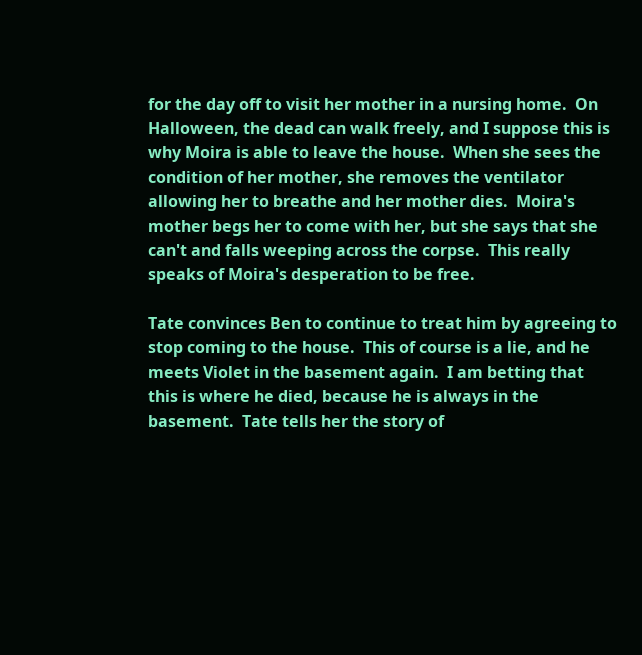for the day off to visit her mother in a nursing home.  On Halloween, the dead can walk freely, and I suppose this is why Moira is able to leave the house.  When she sees the condition of her mother, she removes the ventilator allowing her to breathe and her mother dies.  Moira's mother begs her to come with her, but she says that she can't and falls weeping across the corpse.  This really speaks of Moira's desperation to be free.

Tate convinces Ben to continue to treat him by agreeing to stop coming to the house.  This of course is a lie, and he meets Violet in the basement again.  I am betting that this is where he died, because he is always in the basement.  Tate tells her the story of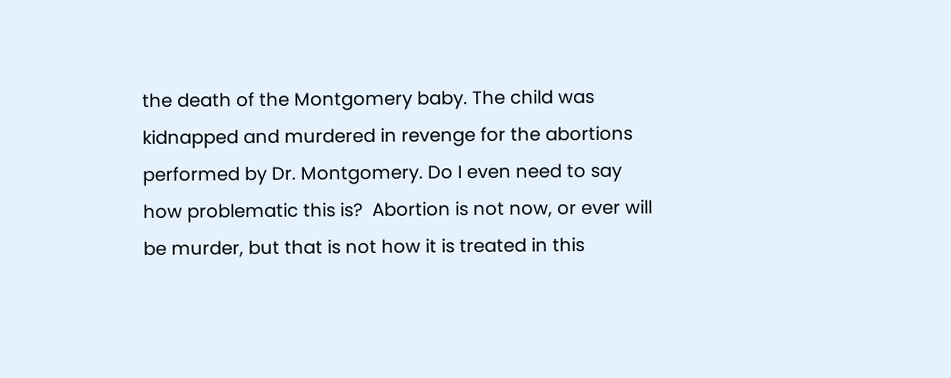the death of the Montgomery baby. The child was kidnapped and murdered in revenge for the abortions performed by Dr. Montgomery. Do I even need to say how problematic this is?  Abortion is not now, or ever will be murder, but that is not how it is treated in this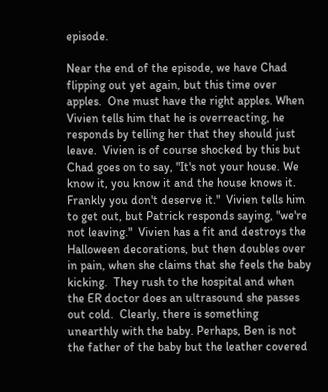episode.

Near the end of the episode, we have Chad flipping out yet again, but this time over apples.  One must have the right apples. When Vivien tells him that he is overreacting, he responds by telling her that they should just leave.  Vivien is of course shocked by this but Chad goes on to say, "It's not your house. We know it, you know it and the house knows it. Frankly you don't deserve it."  Vivien tells him to get out, but Patrick responds saying, "we're not leaving."  Vivien has a fit and destroys the Halloween decorations, but then doubles over in pain, when she claims that she feels the baby kicking.  They rush to the hospital and when the ER doctor does an ultrasound she passes out cold.  Clearly, there is something unearthly with the baby. Perhaps, Ben is not the father of the baby but the leather covered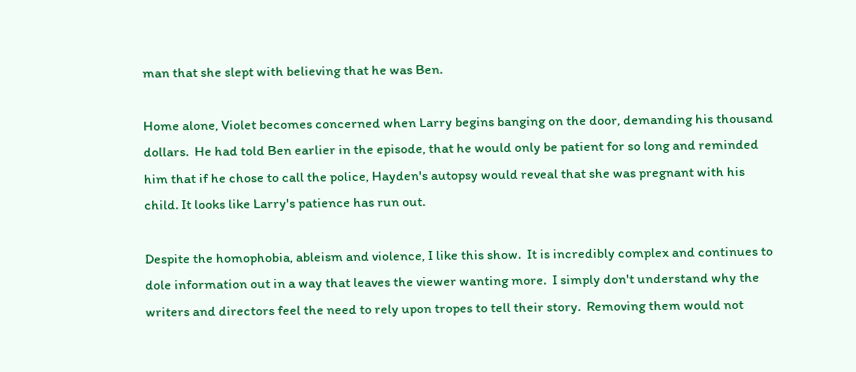man that she slept with believing that he was Ben.

Home alone, Violet becomes concerned when Larry begins banging on the door, demanding his thousand dollars.  He had told Ben earlier in the episode, that he would only be patient for so long and reminded him that if he chose to call the police, Hayden's autopsy would reveal that she was pregnant with his child. It looks like Larry's patience has run out.

Despite the homophobia, ableism and violence, I like this show.  It is incredibly complex and continues to dole information out in a way that leaves the viewer wanting more.  I simply don't understand why the writers and directors feel the need to rely upon tropes to tell their story.  Removing them would not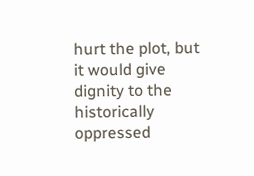hurt the plot, but it would give dignity to the historically oppressed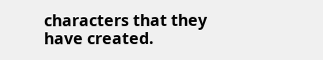characters that they have created.